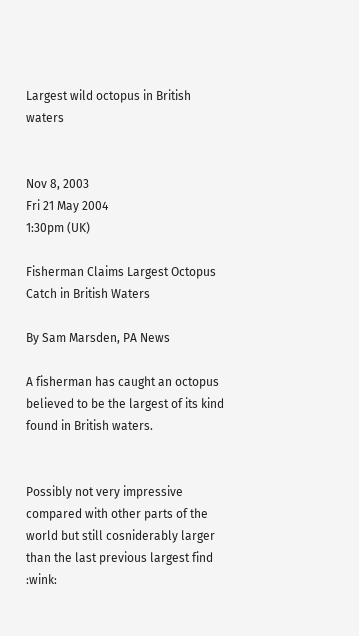Largest wild octopus in British waters


Nov 8, 2003
Fri 21 May 2004
1:30pm (UK)

Fisherman Claims Largest Octopus Catch in British Waters

By Sam Marsden, PA News

A fisherman has caught an octopus believed to be the largest of its kind found in British waters.


Possibly not very impressive compared with other parts of the world but still cosniderably larger than the last previous largest find :wink: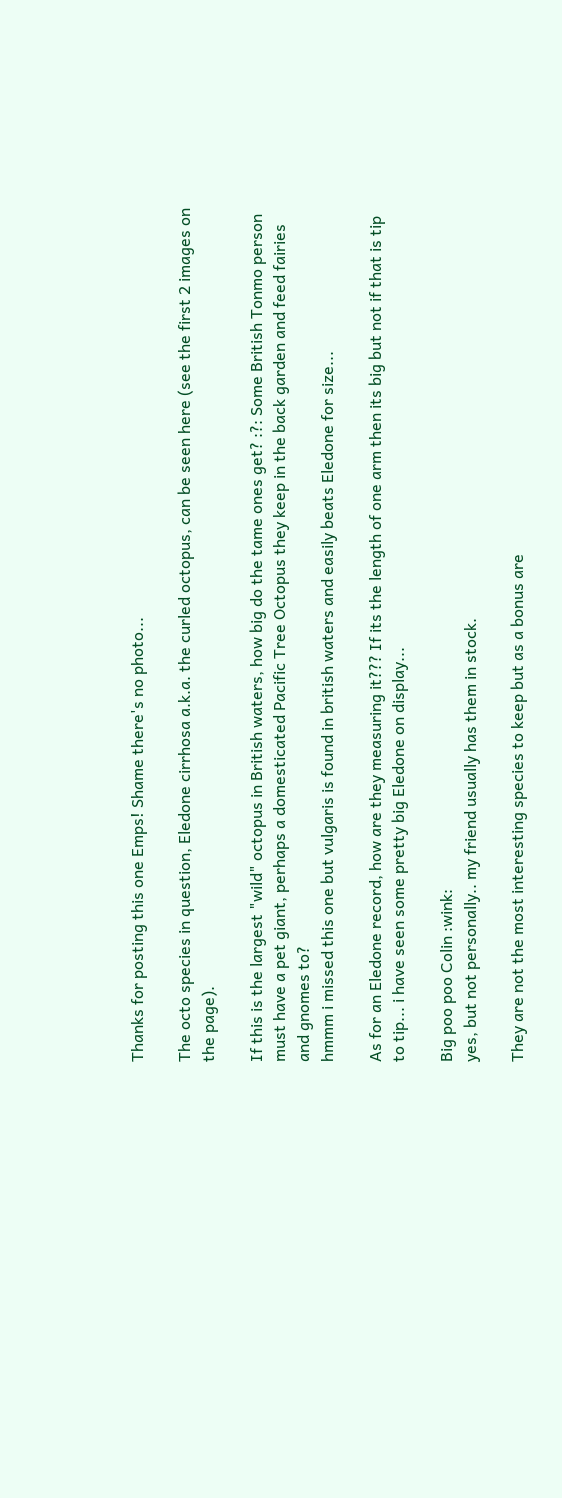Thanks for posting this one Emps! Shame there's no photo...

The octo species in question, Eledone cirrhosa a.k.a. the curled octopus, can be seen here (see the first 2 images on the page).

If this is the largest "wild" octopus in British waters, how big do the tame ones get? :?: Some British Tonmo person must have a pet giant, perhaps a domesticated Pacific Tree Octopus they keep in the back garden and feed fairies and gnomes to?
hmmm i missed this one but vulgaris is found in british waters and easily beats Eledone for size...

As for an Eledone record, how are they measuring it??? If its the length of one arm then its big but not if that is tip to tip... i have seen some pretty big Eledone on display...

Big poo poo Colin :wink:
yes, but not personally.. my friend usually has them in stock.

They are not the most interesting species to keep but as a bonus are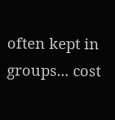often kept in groups... cost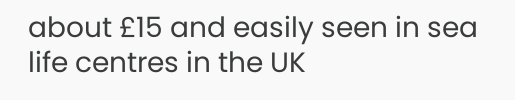about £15 and easily seen in sea life centres in the UK